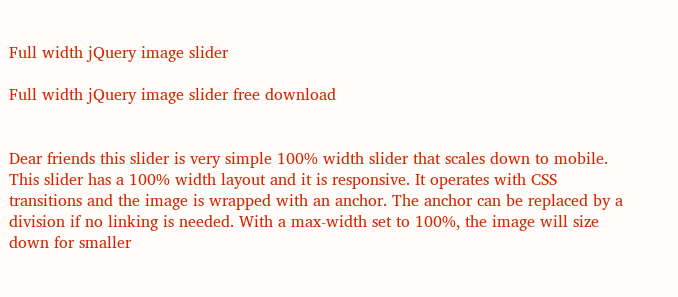Full width jQuery image slider

Full width jQuery image slider free download


Dear friends this slider is very simple 100% width slider that scales down to mobile. This slider has a 100% width layout and it is responsive. It operates with CSS transitions and the image is wrapped with an anchor. The anchor can be replaced by a division if no linking is needed. With a max-width set to 100%, the image will size down for smaller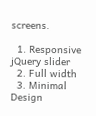screens.

  1. Responsive jQuery slider
  2. Full width
  3. Minimal Design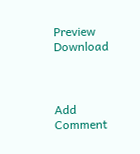Preview Download



Add Comment